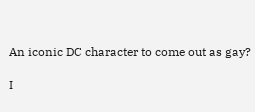An iconic DC character to come out as gay?

I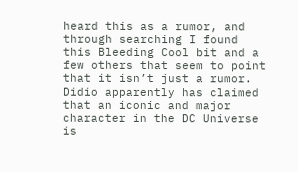heard this as a rumor, and through searching I found this Bleeding Cool bit and a few others that seem to point that it isn’t just a rumor.  Didio apparently has claimed that an iconic and major character in the DC Universe is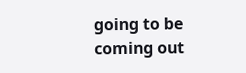going to be coming out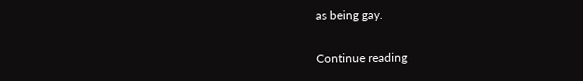as being gay.

Continue reading